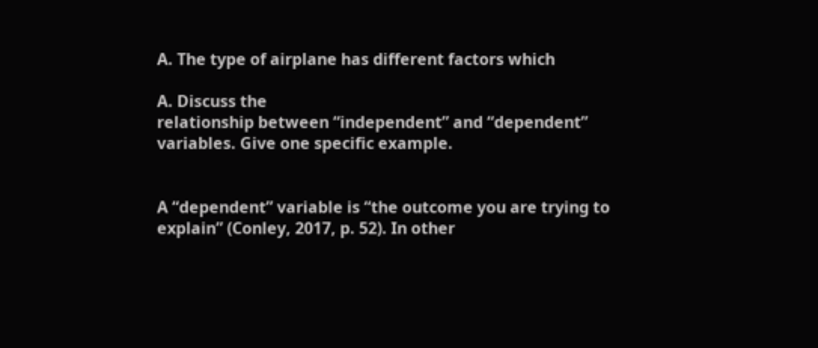A. The type of airplane has different factors which

A. Discuss the
relationship between “independent” and “dependent”
variables. Give one specific example.


A “dependent” variable is “the outcome you are trying to
explain” (Conley, 2017, p. 52). In other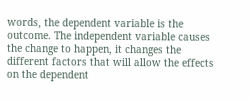words, the dependent variable is the
outcome. The independent variable causes the change to happen, it changes the
different factors that will allow the effects on the dependent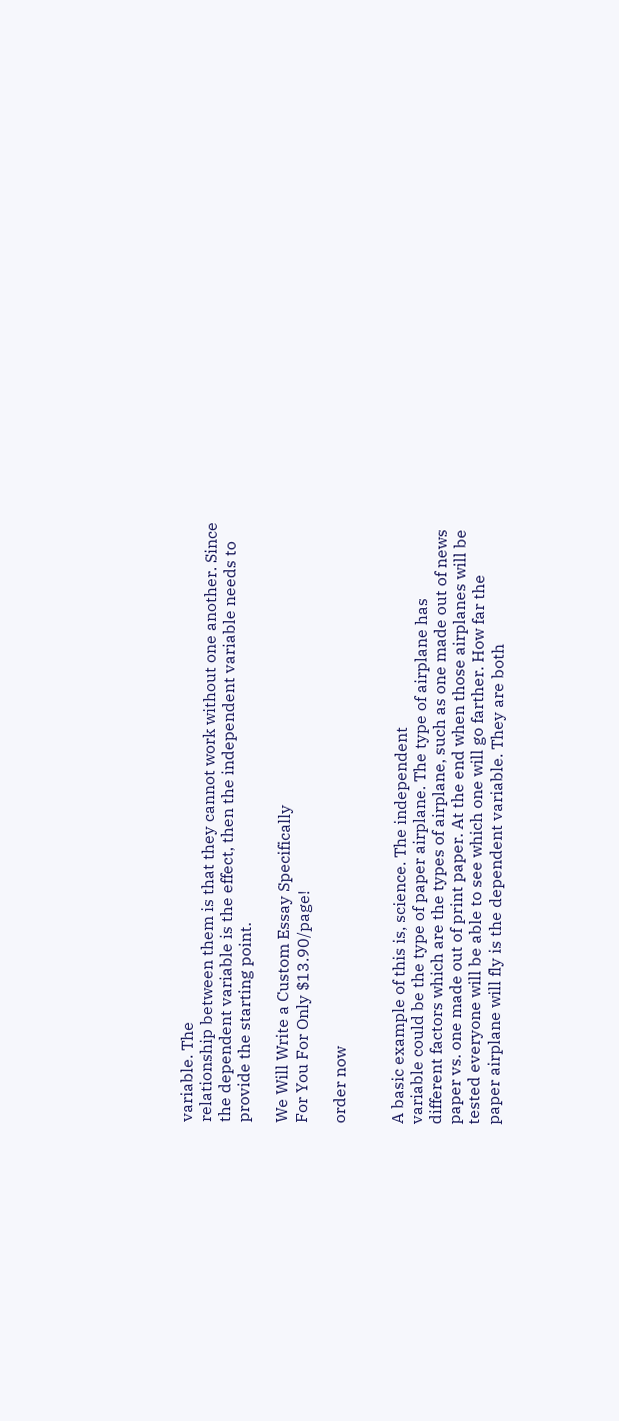variable. The
relationship between them is that they cannot work without one another. Since
the dependent variable is the effect, then the independent variable needs to
provide the starting point.

We Will Write a Custom Essay Specifically
For You For Only $13.90/page!

order now


A basic example of this is, science. The independent
variable could be the type of paper airplane. The type of airplane has
different factors which are the types of airplane, such as one made out of news
paper vs. one made out of print paper. At the end when those airplanes will be
tested everyone will be able to see which one will go farther. How far the
paper airplane will fly is the dependent variable. They are both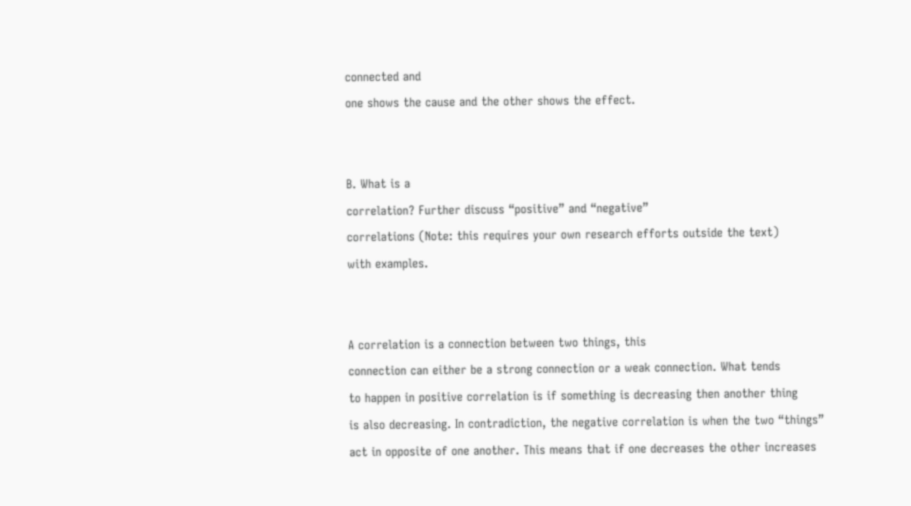connected and
one shows the cause and the other shows the effect.


B. What is a
correlation? Further discuss “positive” and “negative”
correlations (Note: this requires your own research efforts outside the text)
with examples.


A correlation is a connection between two things, this
connection can either be a strong connection or a weak connection. What tends
to happen in positive correlation is if something is decreasing then another thing
is also decreasing. In contradiction, the negative correlation is when the two “things”
act in opposite of one another. This means that if one decreases the other increases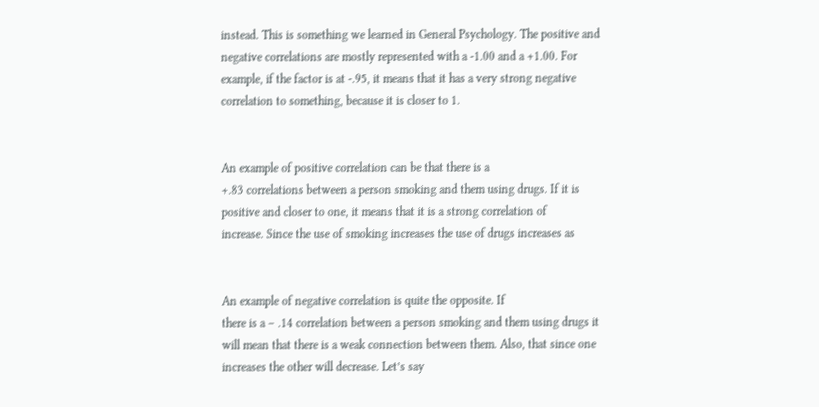instead. This is something we learned in General Psychology. The positive and
negative correlations are mostly represented with a -1.00 and a +1.00. For
example, if the factor is at -.95, it means that it has a very strong negative
correlation to something, because it is closer to 1.


An example of positive correlation can be that there is a
+.83 correlations between a person smoking and them using drugs. If it is
positive and closer to one, it means that it is a strong correlation of
increase. Since the use of smoking increases the use of drugs increases as


An example of negative correlation is quite the opposite. If
there is a – .14 correlation between a person smoking and them using drugs it
will mean that there is a weak connection between them. Also, that since one
increases the other will decrease. Let’s say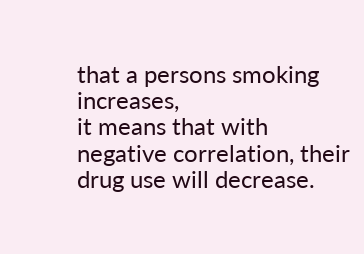that a persons smoking increases,
it means that with negative correlation, their drug use will decrease.